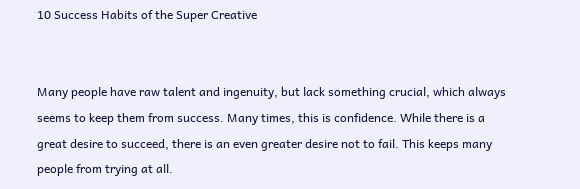10 Success Habits of the Super Creative


Many people have raw talent and ingenuity, but lack something crucial, which always seems to keep them from success. Many times, this is confidence. While there is a great desire to succeed, there is an even greater desire not to fail. This keeps many people from trying at all.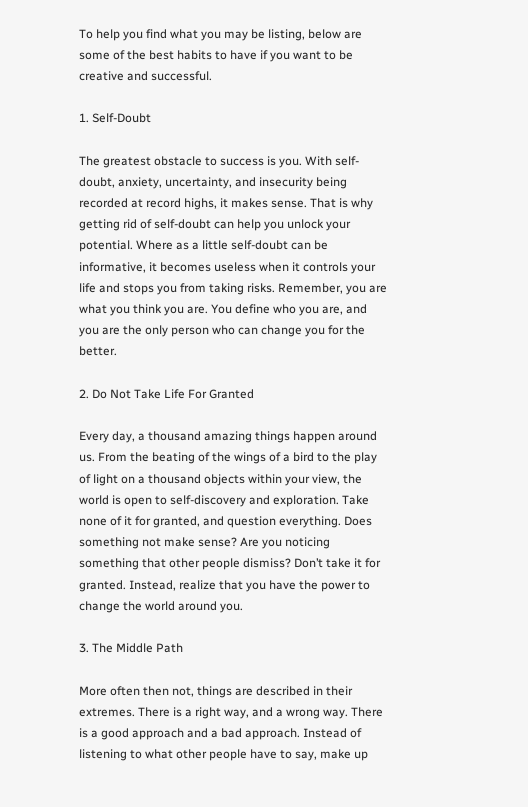To help you find what you may be listing, below are some of the best habits to have if you want to be creative and successful.

1. Self-Doubt

The greatest obstacle to success is you. With self-doubt, anxiety, uncertainty, and insecurity being recorded at record highs, it makes sense. That is why getting rid of self-doubt can help you unlock your potential. Where as a little self-doubt can be informative, it becomes useless when it controls your life and stops you from taking risks. Remember, you are what you think you are. You define who you are, and you are the only person who can change you for the better.

2. Do Not Take Life For Granted

Every day, a thousand amazing things happen around us. From the beating of the wings of a bird to the play of light on a thousand objects within your view, the world is open to self-discovery and exploration. Take none of it for granted, and question everything. Does something not make sense? Are you noticing something that other people dismiss? Don’t take it for granted. Instead, realize that you have the power to change the world around you.

3. The Middle Path

More often then not, things are described in their extremes. There is a right way, and a wrong way. There is a good approach and a bad approach. Instead of listening to what other people have to say, make up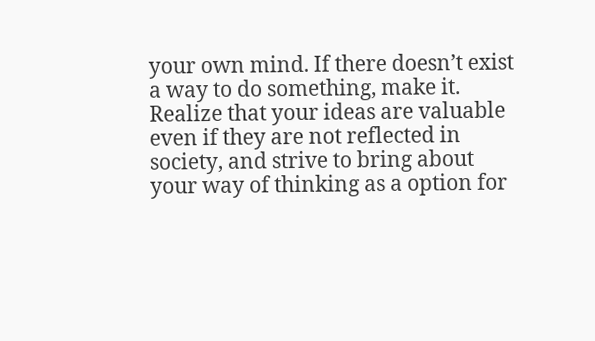your own mind. If there doesn’t exist a way to do something, make it. Realize that your ideas are valuable even if they are not reflected in society, and strive to bring about your way of thinking as a option for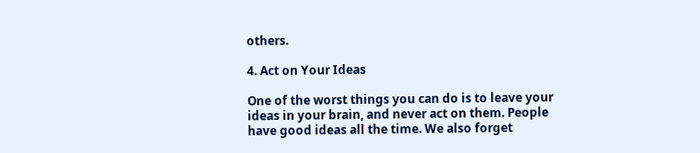others.

4. Act on Your Ideas

One of the worst things you can do is to leave your ideas in your brain, and never act on them. People have good ideas all the time. We also forget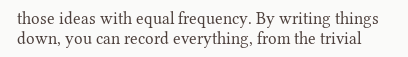those ideas with equal frequency. By writing things down, you can record everything, from the trivial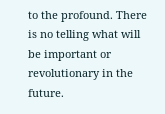to the profound. There is no telling what will be important or revolutionary in the future.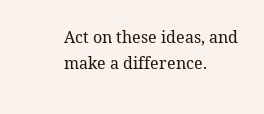Act on these ideas, and make a difference.